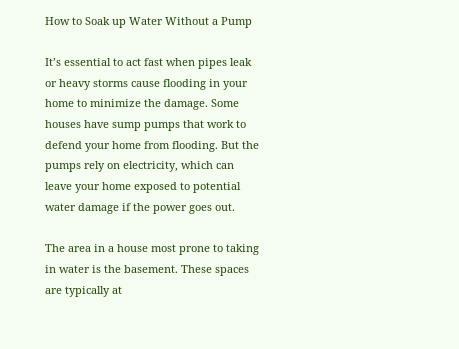How to Soak up Water Without a Pump

It’s essential to act fast when pipes leak or heavy storms cause flooding in your home to minimize the damage. Some houses have sump pumps that work to defend your home from flooding. But the pumps rely on electricity, which can leave your home exposed to potential water damage if the power goes out.

The area in a house most prone to taking in water is the basement. These spaces are typically at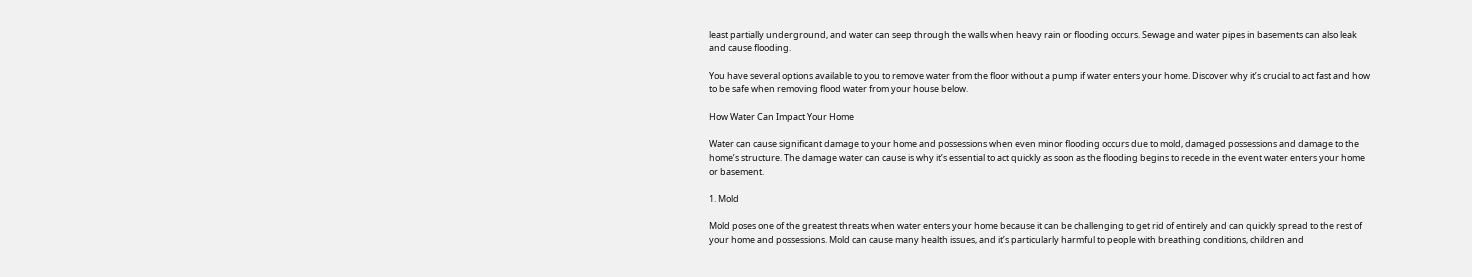least partially underground, and water can seep through the walls when heavy rain or flooding occurs. Sewage and water pipes in basements can also leak and cause flooding.

You have several options available to you to remove water from the floor without a pump if water enters your home. Discover why it’s crucial to act fast and how to be safe when removing flood water from your house below.

How Water Can Impact Your Home

Water can cause significant damage to your home and possessions when even minor flooding occurs due to mold, damaged possessions and damage to the home’s structure. The damage water can cause is why it’s essential to act quickly as soon as the flooding begins to recede in the event water enters your home or basement.

1. Mold

Mold poses one of the greatest threats when water enters your home because it can be challenging to get rid of entirely and can quickly spread to the rest of your home and possessions. Mold can cause many health issues, and it’s particularly harmful to people with breathing conditions, children and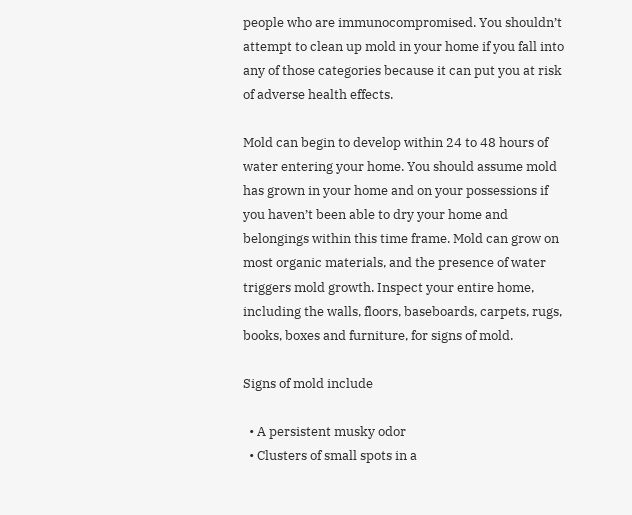people who are immunocompromised. You shouldn’t attempt to clean up mold in your home if you fall into any of those categories because it can put you at risk of adverse health effects.

Mold can begin to develop within 24 to 48 hours of water entering your home. You should assume mold has grown in your home and on your possessions if you haven’t been able to dry your home and belongings within this time frame. Mold can grow on most organic materials, and the presence of water triggers mold growth. Inspect your entire home, including the walls, floors, baseboards, carpets, rugs, books, boxes and furniture, for signs of mold.

Signs of mold include

  • A persistent musky odor
  • Clusters of small spots in a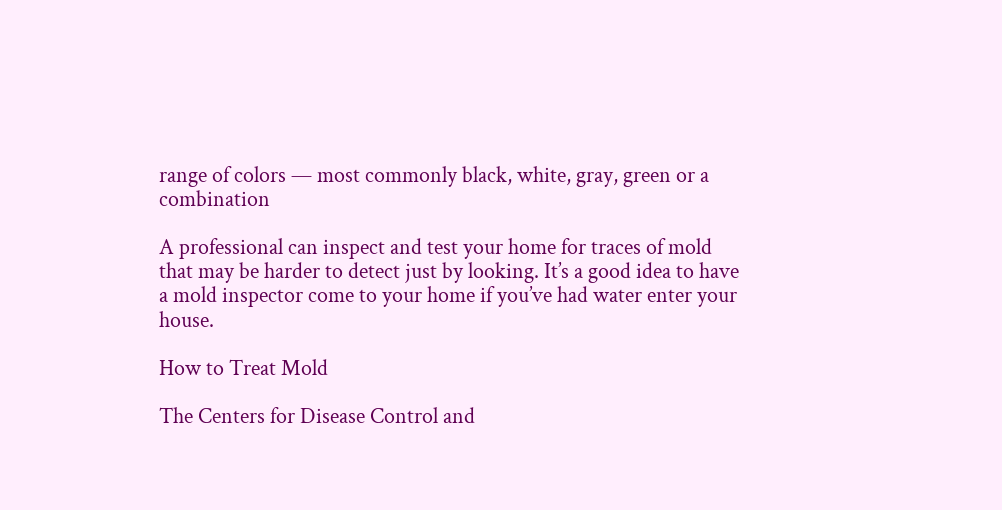range of colors — most commonly black, white, gray, green or a combination

A professional can inspect and test your home for traces of mold that may be harder to detect just by looking. It’s a good idea to have a mold inspector come to your home if you’ve had water enter your house.

How to Treat Mold

The Centers for Disease Control and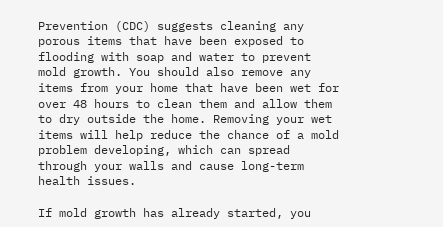Prevention (CDC) suggests cleaning any porous items that have been exposed to flooding with soap and water to prevent mold growth. You should also remove any items from your home that have been wet for over 48 hours to clean them and allow them to dry outside the home. Removing your wet items will help reduce the chance of a mold problem developing, which can spread through your walls and cause long-term health issues.

If mold growth has already started, you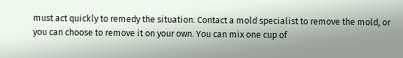must act quickly to remedy the situation. Contact a mold specialist to remove the mold, or you can choose to remove it on your own. You can mix one cup of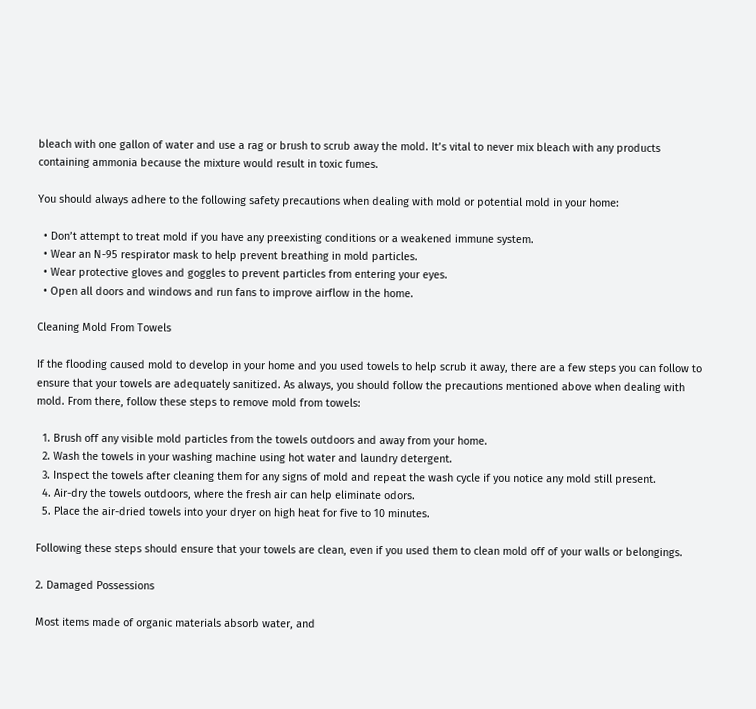bleach with one gallon of water and use a rag or brush to scrub away the mold. It’s vital to never mix bleach with any products containing ammonia because the mixture would result in toxic fumes.

You should always adhere to the following safety precautions when dealing with mold or potential mold in your home:

  • Don’t attempt to treat mold if you have any preexisting conditions or a weakened immune system.
  • Wear an N-95 respirator mask to help prevent breathing in mold particles.
  • Wear protective gloves and goggles to prevent particles from entering your eyes.
  • Open all doors and windows and run fans to improve airflow in the home.

Cleaning Mold From Towels

If the flooding caused mold to develop in your home and you used towels to help scrub it away, there are a few steps you can follow to ensure that your towels are adequately sanitized. As always, you should follow the precautions mentioned above when dealing with mold. From there, follow these steps to remove mold from towels:

  1. Brush off any visible mold particles from the towels outdoors and away from your home.
  2. Wash the towels in your washing machine using hot water and laundry detergent.
  3. Inspect the towels after cleaning them for any signs of mold and repeat the wash cycle if you notice any mold still present.
  4. Air-dry the towels outdoors, where the fresh air can help eliminate odors.
  5. Place the air-dried towels into your dryer on high heat for five to 10 minutes.

Following these steps should ensure that your towels are clean, even if you used them to clean mold off of your walls or belongings.

2. Damaged Possessions

Most items made of organic materials absorb water, and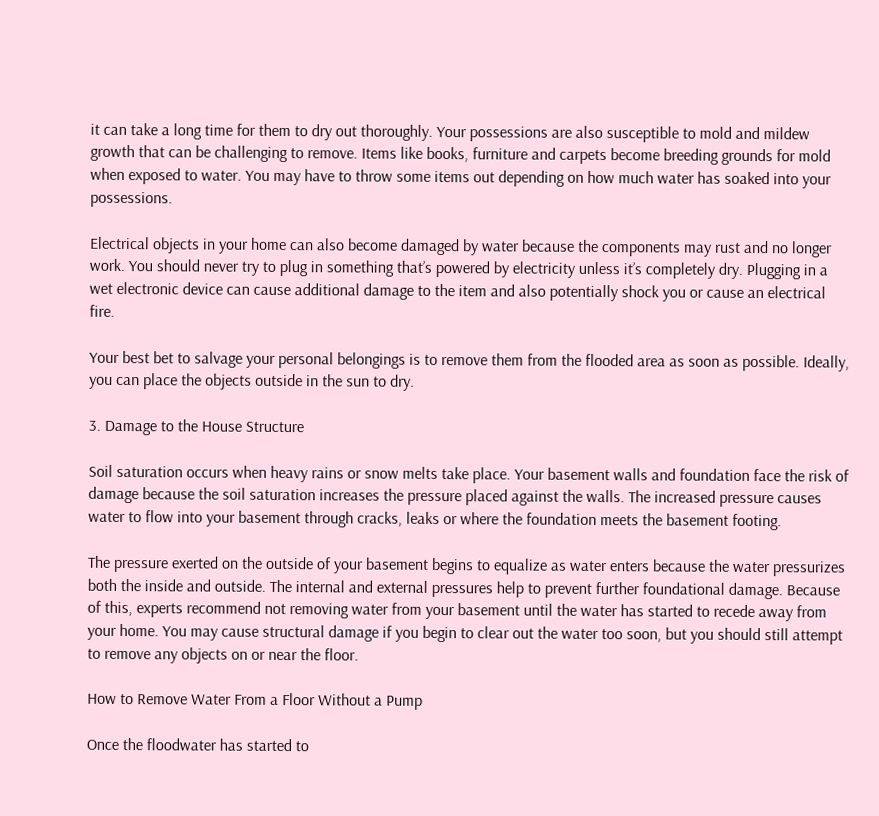it can take a long time for them to dry out thoroughly. Your possessions are also susceptible to mold and mildew growth that can be challenging to remove. Items like books, furniture and carpets become breeding grounds for mold when exposed to water. You may have to throw some items out depending on how much water has soaked into your possessions.

Electrical objects in your home can also become damaged by water because the components may rust and no longer work. You should never try to plug in something that’s powered by electricity unless it’s completely dry. Plugging in a wet electronic device can cause additional damage to the item and also potentially shock you or cause an electrical fire.

Your best bet to salvage your personal belongings is to remove them from the flooded area as soon as possible. Ideally, you can place the objects outside in the sun to dry.

3. Damage to the House Structure

Soil saturation occurs when heavy rains or snow melts take place. Your basement walls and foundation face the risk of damage because the soil saturation increases the pressure placed against the walls. The increased pressure causes water to flow into your basement through cracks, leaks or where the foundation meets the basement footing.

The pressure exerted on the outside of your basement begins to equalize as water enters because the water pressurizes both the inside and outside. The internal and external pressures help to prevent further foundational damage. Because of this, experts recommend not removing water from your basement until the water has started to recede away from your home. You may cause structural damage if you begin to clear out the water too soon, but you should still attempt to remove any objects on or near the floor.

How to Remove Water From a Floor Without a Pump

Once the floodwater has started to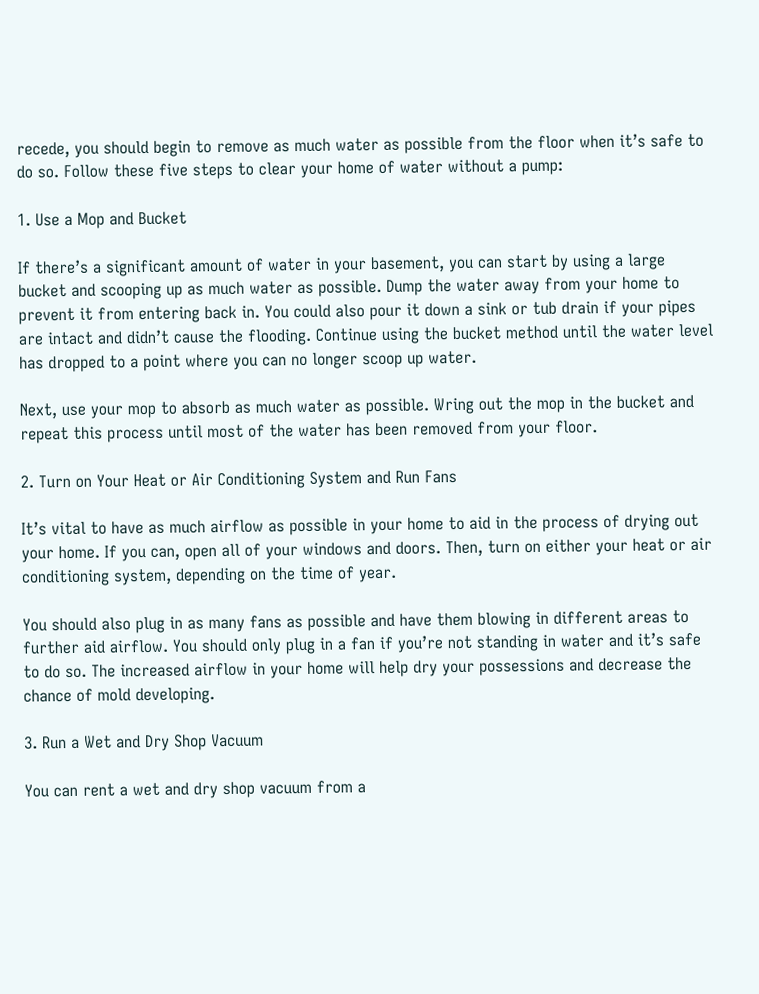recede, you should begin to remove as much water as possible from the floor when it’s safe to do so. Follow these five steps to clear your home of water without a pump:

1. Use a Mop and Bucket

If there’s a significant amount of water in your basement, you can start by using a large bucket and scooping up as much water as possible. Dump the water away from your home to prevent it from entering back in. You could also pour it down a sink or tub drain if your pipes are intact and didn’t cause the flooding. Continue using the bucket method until the water level has dropped to a point where you can no longer scoop up water.

Next, use your mop to absorb as much water as possible. Wring out the mop in the bucket and repeat this process until most of the water has been removed from your floor.

2. Turn on Your Heat or Air Conditioning System and Run Fans

It’s vital to have as much airflow as possible in your home to aid in the process of drying out your home. If you can, open all of your windows and doors. Then, turn on either your heat or air conditioning system, depending on the time of year.

You should also plug in as many fans as possible and have them blowing in different areas to further aid airflow. You should only plug in a fan if you’re not standing in water and it’s safe to do so. The increased airflow in your home will help dry your possessions and decrease the chance of mold developing.

3. Run a Wet and Dry Shop Vacuum

You can rent a wet and dry shop vacuum from a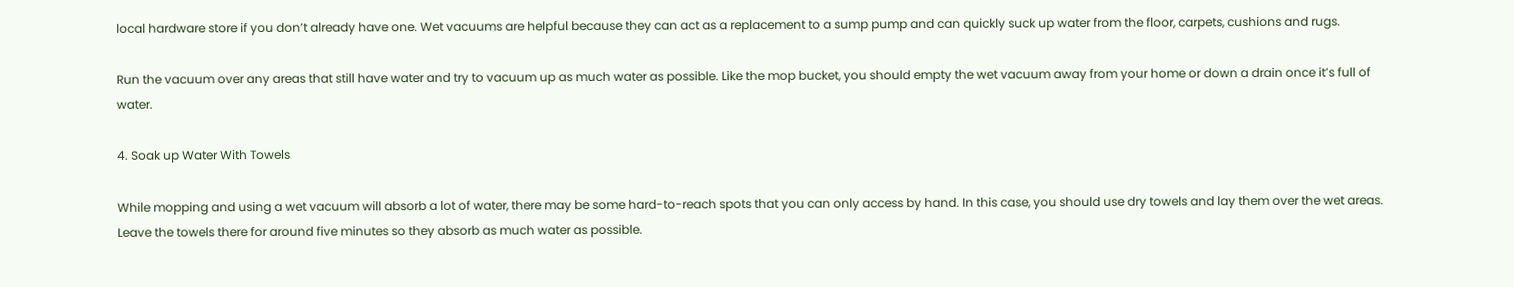local hardware store if you don’t already have one. Wet vacuums are helpful because they can act as a replacement to a sump pump and can quickly suck up water from the floor, carpets, cushions and rugs.

Run the vacuum over any areas that still have water and try to vacuum up as much water as possible. Like the mop bucket, you should empty the wet vacuum away from your home or down a drain once it’s full of water.

4. Soak up Water With Towels

While mopping and using a wet vacuum will absorb a lot of water, there may be some hard-to-reach spots that you can only access by hand. In this case, you should use dry towels and lay them over the wet areas. Leave the towels there for around five minutes so they absorb as much water as possible.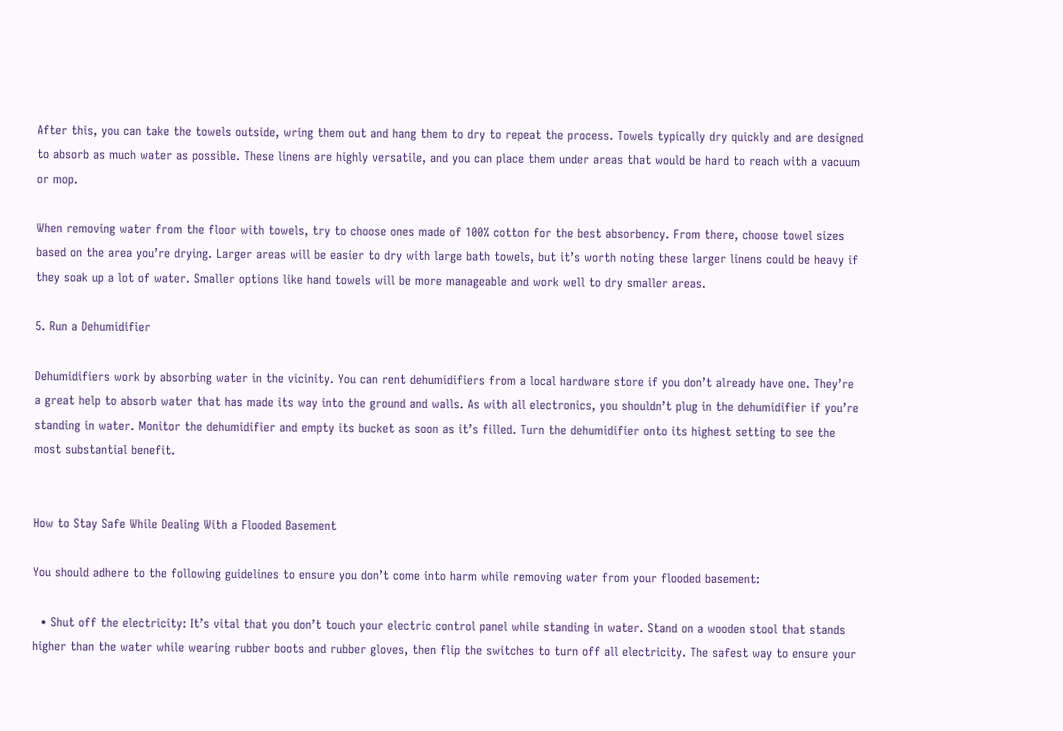After this, you can take the towels outside, wring them out and hang them to dry to repeat the process. Towels typically dry quickly and are designed to absorb as much water as possible. These linens are highly versatile, and you can place them under areas that would be hard to reach with a vacuum or mop.

When removing water from the floor with towels, try to choose ones made of 100% cotton for the best absorbency. From there, choose towel sizes based on the area you’re drying. Larger areas will be easier to dry with large bath towels, but it’s worth noting these larger linens could be heavy if they soak up a lot of water. Smaller options like hand towels will be more manageable and work well to dry smaller areas.

5. Run a Dehumidifier

Dehumidifiers work by absorbing water in the vicinity. You can rent dehumidifiers from a local hardware store if you don’t already have one. They’re a great help to absorb water that has made its way into the ground and walls. As with all electronics, you shouldn’t plug in the dehumidifier if you’re standing in water. Monitor the dehumidifier and empty its bucket as soon as it’s filled. Turn the dehumidifier onto its highest setting to see the most substantial benefit.


How to Stay Safe While Dealing With a Flooded Basement

You should adhere to the following guidelines to ensure you don’t come into harm while removing water from your flooded basement:

  • Shut off the electricity: It’s vital that you don’t touch your electric control panel while standing in water. Stand on a wooden stool that stands higher than the water while wearing rubber boots and rubber gloves, then flip the switches to turn off all electricity. The safest way to ensure your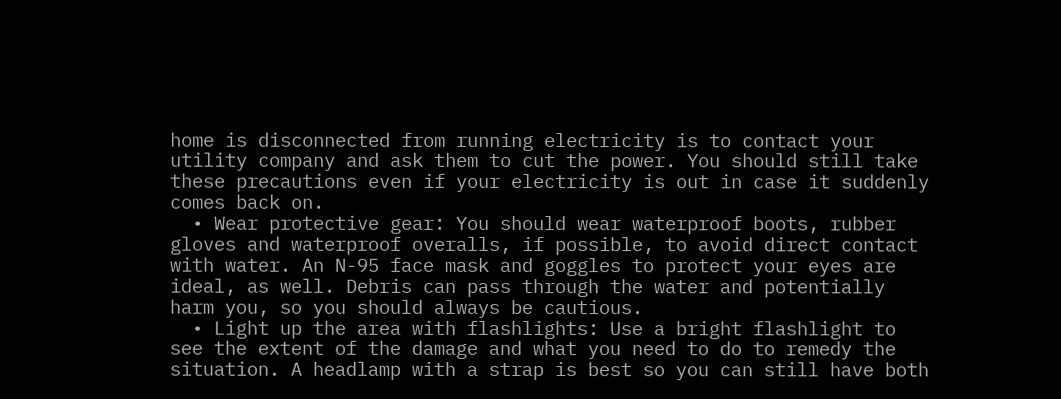home is disconnected from running electricity is to contact your utility company and ask them to cut the power. You should still take these precautions even if your electricity is out in case it suddenly comes back on.
  • Wear protective gear: You should wear waterproof boots, rubber gloves and waterproof overalls, if possible, to avoid direct contact with water. An N-95 face mask and goggles to protect your eyes are ideal, as well. Debris can pass through the water and potentially harm you, so you should always be cautious.
  • Light up the area with flashlights: Use a bright flashlight to see the extent of the damage and what you need to do to remedy the situation. A headlamp with a strap is best so you can still have both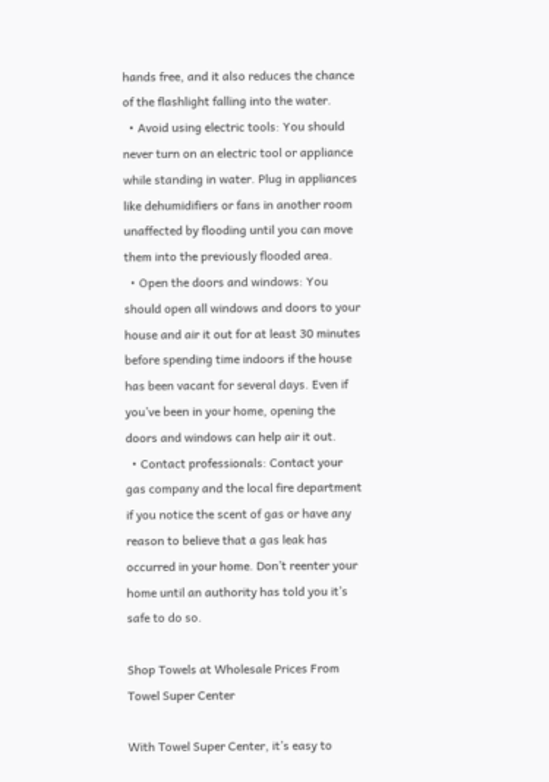hands free, and it also reduces the chance of the flashlight falling into the water.
  • Avoid using electric tools: You should never turn on an electric tool or appliance while standing in water. Plug in appliances like dehumidifiers or fans in another room unaffected by flooding until you can move them into the previously flooded area.
  • Open the doors and windows: You should open all windows and doors to your house and air it out for at least 30 minutes before spending time indoors if the house has been vacant for several days. Even if you’ve been in your home, opening the doors and windows can help air it out.
  • Contact professionals: Contact your gas company and the local fire department if you notice the scent of gas or have any reason to believe that a gas leak has occurred in your home. Don’t reenter your home until an authority has told you it’s safe to do so.

Shop Towels at Wholesale Prices From Towel Super Center

With Towel Super Center, it’s easy to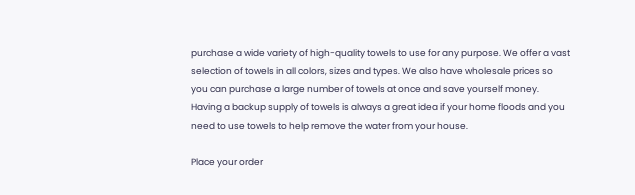purchase a wide variety of high-quality towels to use for any purpose. We offer a vast selection of towels in all colors, sizes and types. We also have wholesale prices so you can purchase a large number of towels at once and save yourself money. Having a backup supply of towels is always a great idea if your home floods and you need to use towels to help remove the water from your house.

Place your order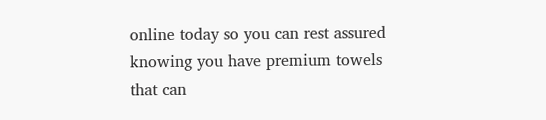online today so you can rest assured knowing you have premium towels that can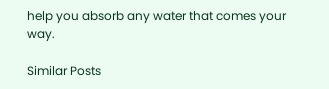help you absorb any water that comes your way.

Similar Posts